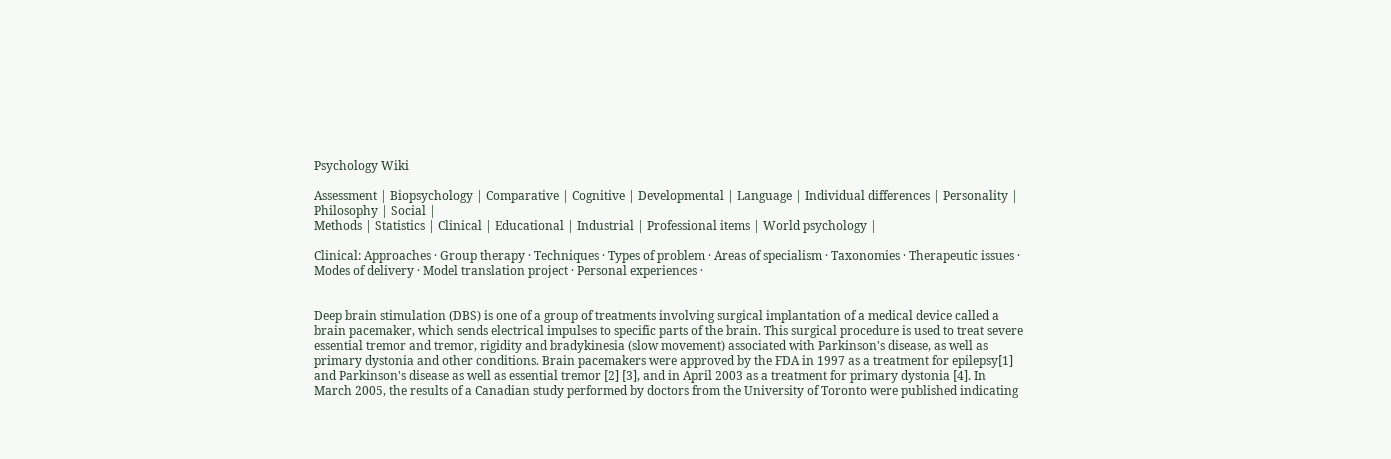Psychology Wiki

Assessment | Biopsychology | Comparative | Cognitive | Developmental | Language | Individual differences | Personality | Philosophy | Social |
Methods | Statistics | Clinical | Educational | Industrial | Professional items | World psychology |

Clinical: Approaches · Group therapy · Techniques · Types of problem · Areas of specialism · Taxonomies · Therapeutic issues · Modes of delivery · Model translation project · Personal experiences ·


Deep brain stimulation (DBS) is one of a group of treatments involving surgical implantation of a medical device called a brain pacemaker, which sends electrical impulses to specific parts of the brain. This surgical procedure is used to treat severe essential tremor and tremor, rigidity and bradykinesia (slow movement) associated with Parkinson's disease, as well as primary dystonia and other conditions. Brain pacemakers were approved by the FDA in 1997 as a treatment for epilepsy[1] and Parkinson's disease as well as essential tremor [2] [3], and in April 2003 as a treatment for primary dystonia [4]. In March 2005, the results of a Canadian study performed by doctors from the University of Toronto were published indicating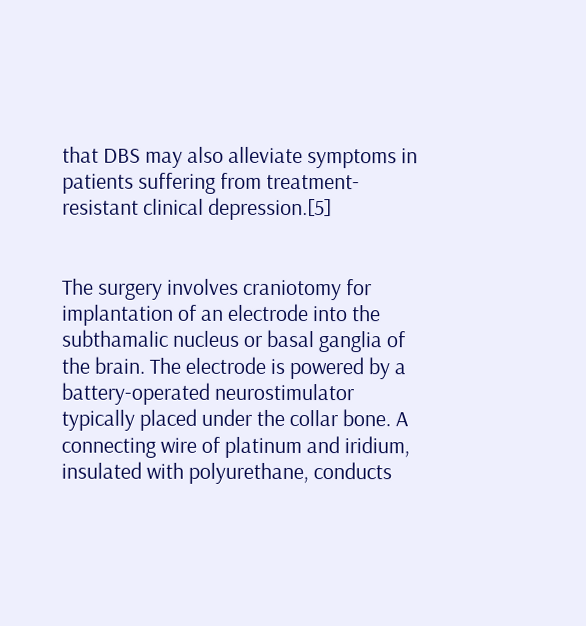that DBS may also alleviate symptoms in patients suffering from treatment-resistant clinical depression.[5]


The surgery involves craniotomy for implantation of an electrode into the subthamalic nucleus or basal ganglia of the brain. The electrode is powered by a battery-operated neurostimulator typically placed under the collar bone. A connecting wire of platinum and iridium, insulated with polyurethane, conducts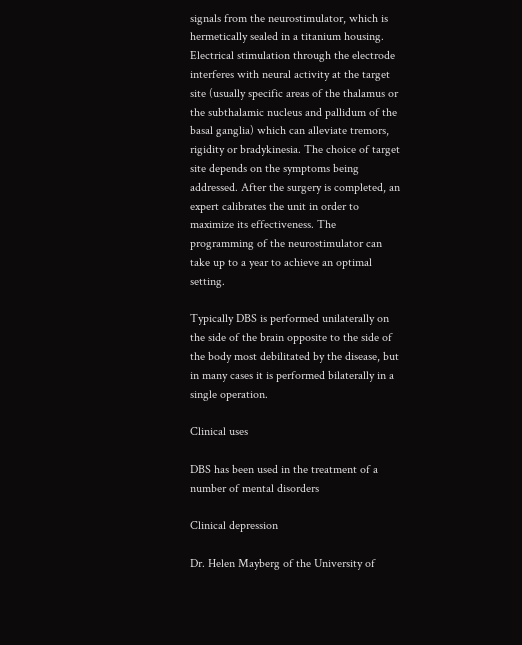signals from the neurostimulator, which is hermetically sealed in a titanium housing. Electrical stimulation through the electrode interferes with neural activity at the target site (usually specific areas of the thalamus or the subthalamic nucleus and pallidum of the basal ganglia) which can alleviate tremors, rigidity or bradykinesia. The choice of target site depends on the symptoms being addressed. After the surgery is completed, an expert calibrates the unit in order to maximize its effectiveness. The programming of the neurostimulator can take up to a year to achieve an optimal setting.

Typically DBS is performed unilaterally on the side of the brain opposite to the side of the body most debilitated by the disease, but in many cases it is performed bilaterally in a single operation.

Clinical uses

DBS has been used in the treatment of a number of mental disorders

Clinical depression

Dr. Helen Mayberg of the University of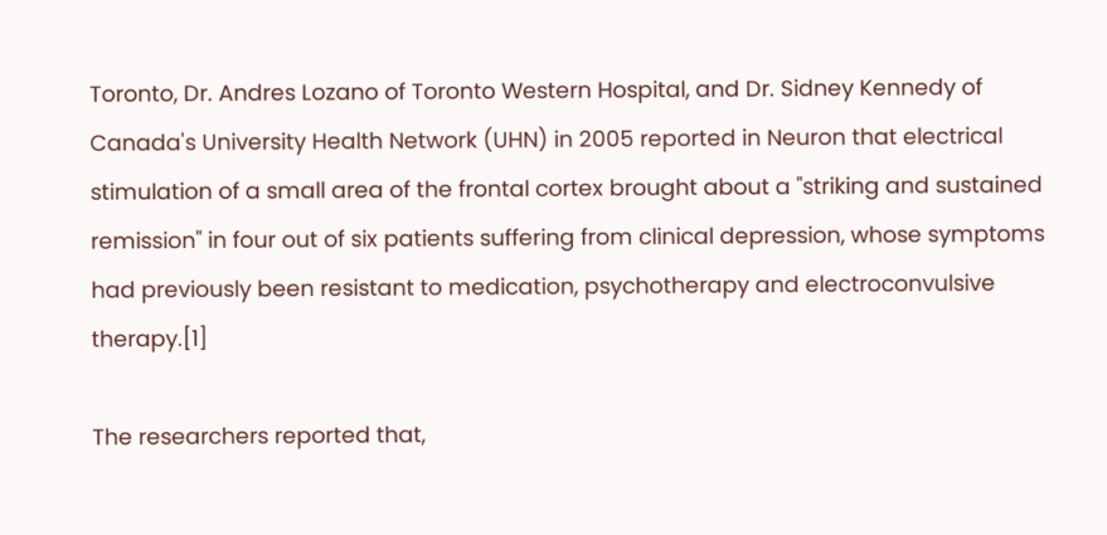Toronto, Dr. Andres Lozano of Toronto Western Hospital, and Dr. Sidney Kennedy of Canada's University Health Network (UHN) in 2005 reported in Neuron that electrical stimulation of a small area of the frontal cortex brought about a "striking and sustained remission" in four out of six patients suffering from clinical depression, whose symptoms had previously been resistant to medication, psychotherapy and electroconvulsive therapy.[1]

The researchers reported that,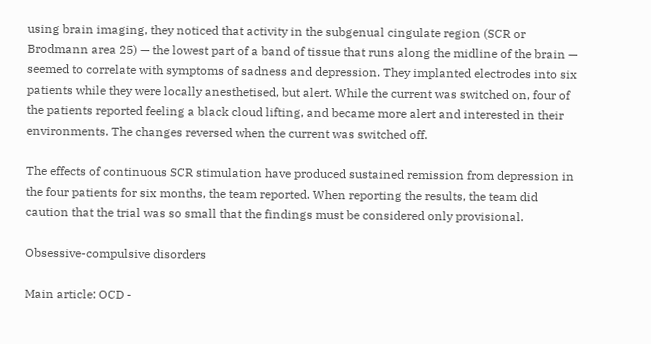using brain imaging, they noticed that activity in the subgenual cingulate region (SCR or Brodmann area 25) — the lowest part of a band of tissue that runs along the midline of the brain — seemed to correlate with symptoms of sadness and depression. They implanted electrodes into six patients while they were locally anesthetised, but alert. While the current was switched on, four of the patients reported feeling a black cloud lifting, and became more alert and interested in their environments. The changes reversed when the current was switched off.

The effects of continuous SCR stimulation have produced sustained remission from depression in the four patients for six months, the team reported. When reporting the results, the team did caution that the trial was so small that the findings must be considered only provisional.

Obsessive-compulsive disorders

Main article: OCD -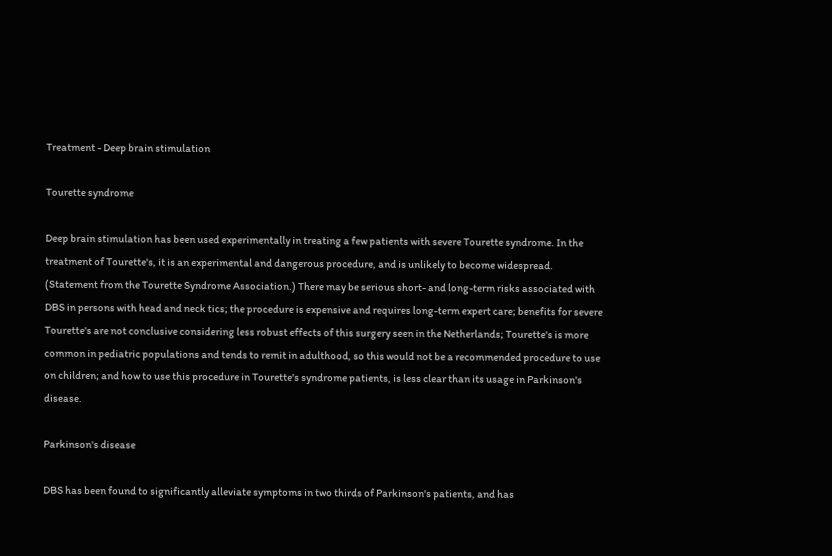Treatment - Deep brain stimulation

Tourette syndrome

Deep brain stimulation has been used experimentally in treating a few patients with severe Tourette syndrome. In the treatment of Tourette's, it is an experimental and dangerous procedure, and is unlikely to become widespread. (Statement from the Tourette Syndrome Association.) There may be serious short- and long-term risks associated with DBS in persons with head and neck tics; the procedure is expensive and requires long-term expert care; benefits for severe Tourette's are not conclusive considering less robust effects of this surgery seen in the Netherlands; Tourette's is more common in pediatric populations and tends to remit in adulthood, so this would not be a recommended procedure to use on children; and how to use this procedure in Tourette's syndrome patients, is less clear than its usage in Parkinson's disease.

Parkinson's disease

DBS has been found to significantly alleviate symptoms in two thirds of Parkinson's patients, and has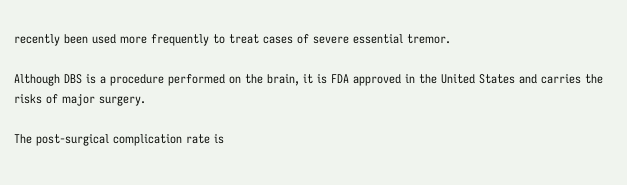recently been used more frequently to treat cases of severe essential tremor.

Although DBS is a procedure performed on the brain, it is FDA approved in the United States and carries the risks of major surgery.

The post-surgical complication rate is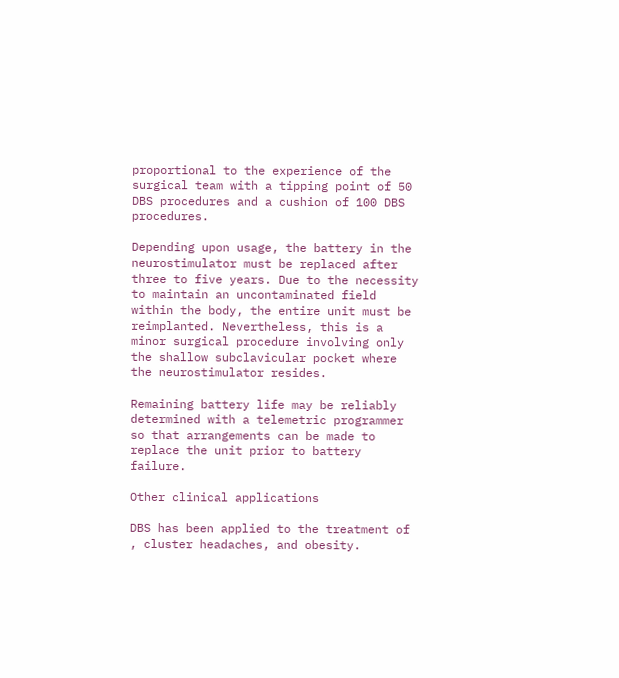proportional to the experience of the surgical team with a tipping point of 50 DBS procedures and a cushion of 100 DBS procedures.

Depending upon usage, the battery in the neurostimulator must be replaced after three to five years. Due to the necessity to maintain an uncontaminated field within the body, the entire unit must be reimplanted. Nevertheless, this is a minor surgical procedure involving only the shallow subclavicular pocket where the neurostimulator resides.

Remaining battery life may be reliably determined with a telemetric programmer so that arrangements can be made to replace the unit prior to battery failure.

Other clinical applications

DBS has been applied to the treatment of , cluster headaches, and obesity.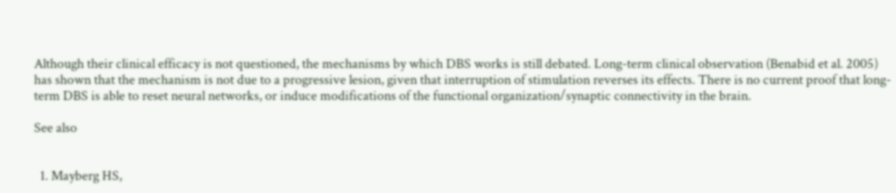Although their clinical efficacy is not questioned, the mechanisms by which DBS works is still debated. Long-term clinical observation (Benabid et al. 2005) has shown that the mechanism is not due to a progressive lesion, given that interruption of stimulation reverses its effects. There is no current proof that long-term DBS is able to reset neural networks, or induce modifications of the functional organization/synaptic connectivity in the brain.

See also


  1. Mayberg HS,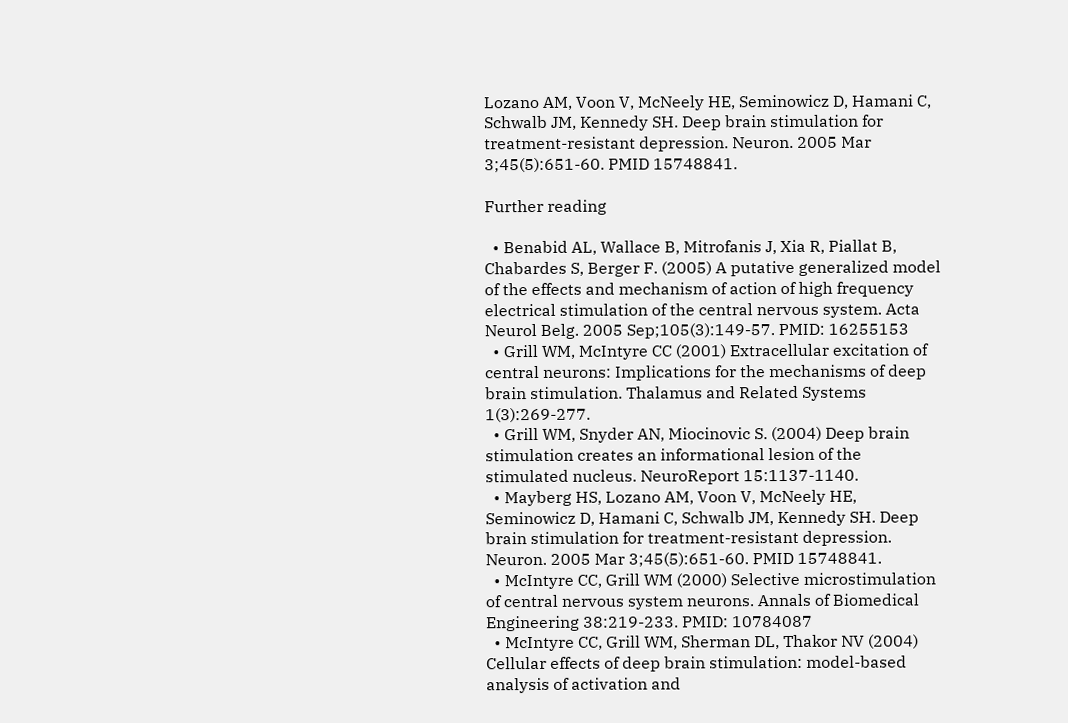Lozano AM, Voon V, McNeely HE, Seminowicz D, Hamani C, Schwalb JM, Kennedy SH. Deep brain stimulation for treatment-resistant depression. Neuron. 2005 Mar 3;45(5):651-60. PMID 15748841.

Further reading

  • Benabid AL, Wallace B, Mitrofanis J, Xia R, Piallat B, Chabardes S, Berger F. (2005) A putative generalized model of the effects and mechanism of action of high frequency electrical stimulation of the central nervous system. Acta Neurol Belg. 2005 Sep;105(3):149-57. PMID: 16255153
  • Grill WM, McIntyre CC (2001) Extracellular excitation of central neurons: Implications for the mechanisms of deep brain stimulation. Thalamus and Related Systems 1(3):269-277.
  • Grill WM, Snyder AN, Miocinovic S. (2004) Deep brain stimulation creates an informational lesion of the stimulated nucleus. NeuroReport 15:1137-1140.
  • Mayberg HS, Lozano AM, Voon V, McNeely HE, Seminowicz D, Hamani C, Schwalb JM, Kennedy SH. Deep brain stimulation for treatment-resistant depression. Neuron. 2005 Mar 3;45(5):651-60. PMID 15748841.
  • McIntyre CC, Grill WM (2000) Selective microstimulation of central nervous system neurons. Annals of Biomedical Engineering 38:219-233. PMID: 10784087
  • McIntyre CC, Grill WM, Sherman DL, Thakor NV (2004) Cellular effects of deep brain stimulation: model-based analysis of activation and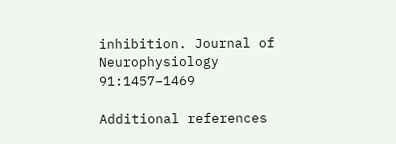inhibition. Journal of Neurophysiology 91:1457–1469

Additional references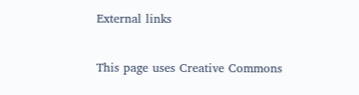External links

This page uses Creative Commons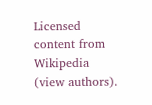Licensed content from Wikipedia (view authors).